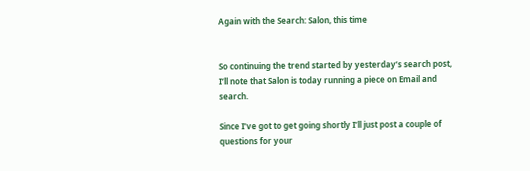Again with the Search: Salon, this time


So continuing the trend started by yesterday’s search post, I’ll note that Salon is today running a piece on Email and search.

Since I’ve got to get going shortly I’ll just post a couple of questions for your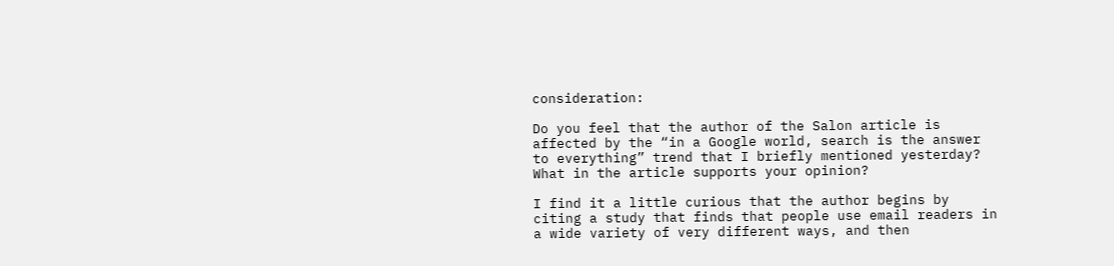consideration:

Do you feel that the author of the Salon article is affected by the “in a Google world, search is the answer to everything” trend that I briefly mentioned yesterday? What in the article supports your opinion?

I find it a little curious that the author begins by citing a study that finds that people use email readers in a wide variety of very different ways, and then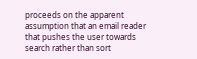proceeds on the apparent assumption that an email reader that pushes the user towards search rather than sort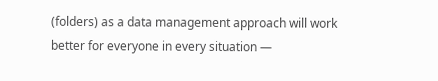(folders) as a data management approach will work better for everyone in every situation —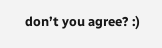don’t you agree? :)